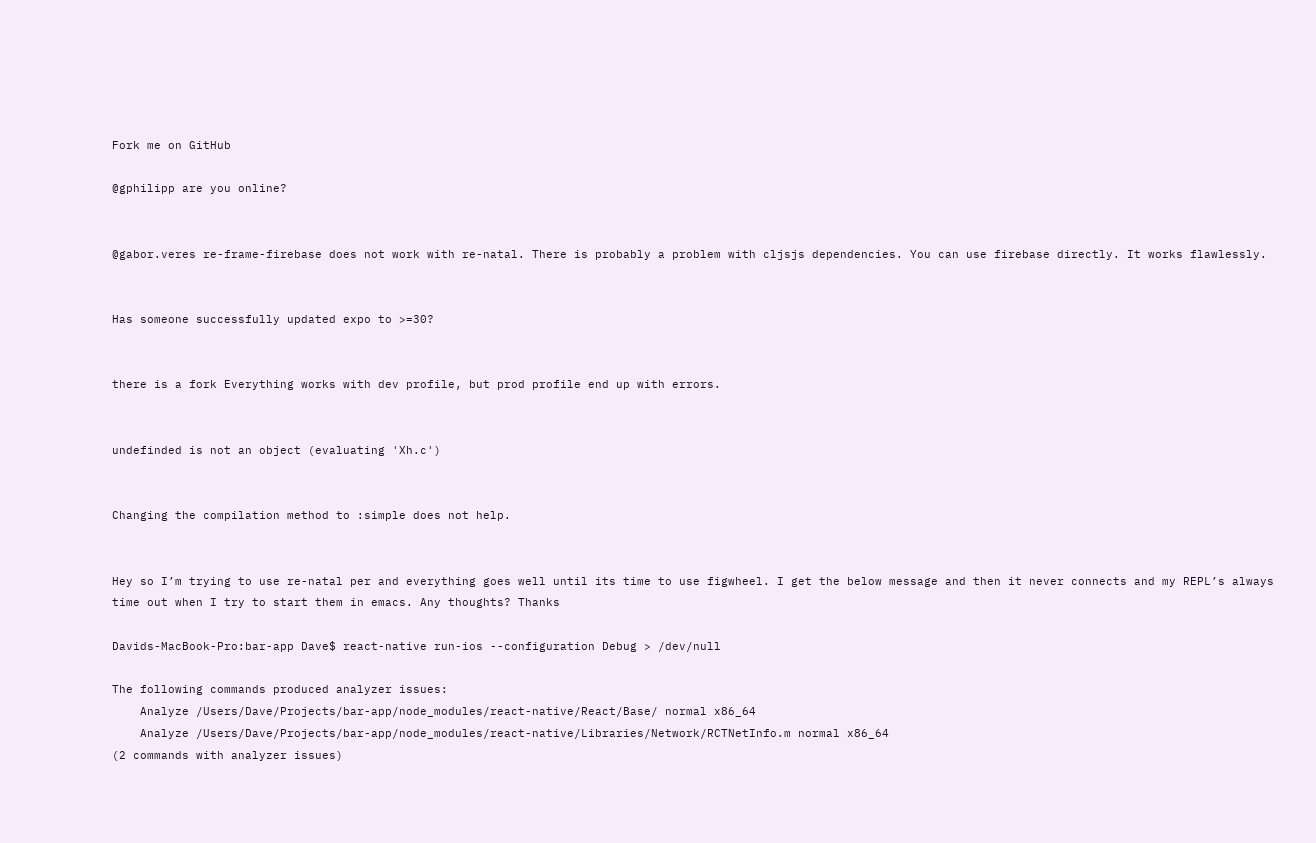Fork me on GitHub

@gphilipp are you online?


@gabor.veres re-frame-firebase does not work with re-natal. There is probably a problem with cljsjs dependencies. You can use firebase directly. It works flawlessly.


Has someone successfully updated expo to >=30?


there is a fork Everything works with dev profile, but prod profile end up with errors.


undefinded is not an object (evaluating 'Xh.c')


Changing the compilation method to :simple does not help.


Hey so I’m trying to use re-natal per and everything goes well until its time to use figwheel. I get the below message and then it never connects and my REPL’s always time out when I try to start them in emacs. Any thoughts? Thanks

Davids-MacBook-Pro:bar-app Dave$ react-native run-ios --configuration Debug > /dev/null

The following commands produced analyzer issues:
    Analyze /Users/Dave/Projects/bar-app/node_modules/react-native/React/Base/ normal x86_64
    Analyze /Users/Dave/Projects/bar-app/node_modules/react-native/Libraries/Network/RCTNetInfo.m normal x86_64
(2 commands with analyzer issues)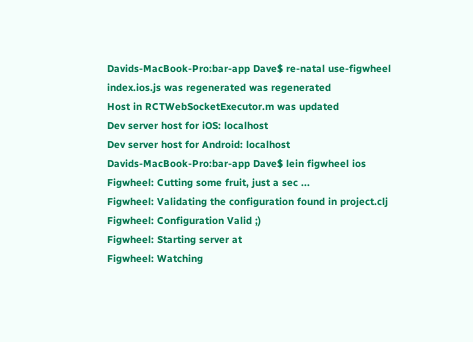Davids-MacBook-Pro:bar-app Dave$ re-natal use-figwheel
index.ios.js was regenerated was regenerated
Host in RCTWebSocketExecutor.m was updated
Dev server host for iOS: localhost
Dev server host for Android: localhost
Davids-MacBook-Pro:bar-app Dave$ lein figwheel ios
Figwheel: Cutting some fruit, just a sec ...
Figwheel: Validating the configuration found in project.clj
Figwheel: Configuration Valid ;)
Figwheel: Starting server at
Figwheel: Watching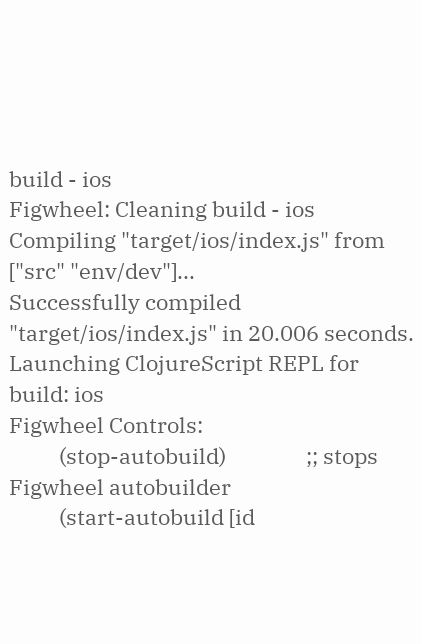build - ios
Figwheel: Cleaning build - ios
Compiling "target/ios/index.js" from ["src" "env/dev"]...
Successfully compiled "target/ios/index.js" in 20.006 seconds.
Launching ClojureScript REPL for build: ios
Figwheel Controls:
          (stop-autobuild)                ;; stops Figwheel autobuilder
          (start-autobuild [id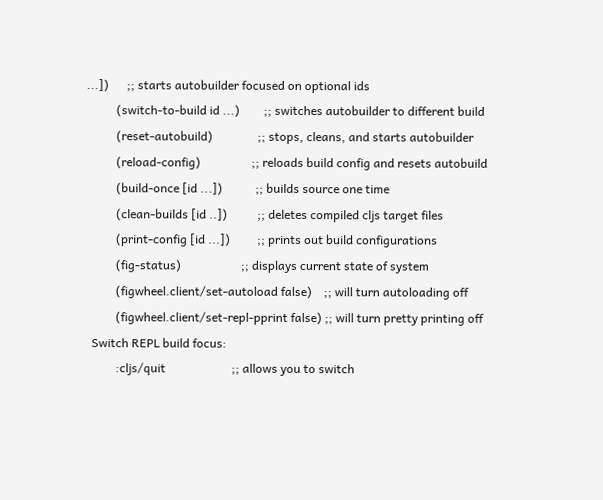...])      ;; starts autobuilder focused on optional ids
          (switch-to-build id ...)        ;; switches autobuilder to different build
          (reset-autobuild)               ;; stops, cleans, and starts autobuilder
          (reload-config)                 ;; reloads build config and resets autobuild
          (build-once [id ...])           ;; builds source one time
          (clean-builds [id ..])          ;; deletes compiled cljs target files
          (print-config [id ...])         ;; prints out build configurations
          (fig-status)                    ;; displays current state of system
          (figwheel.client/set-autoload false)    ;; will turn autoloading off
          (figwheel.client/set-repl-pprint false) ;; will turn pretty printing off
  Switch REPL build focus:
          :cljs/quit                      ;; allows you to switch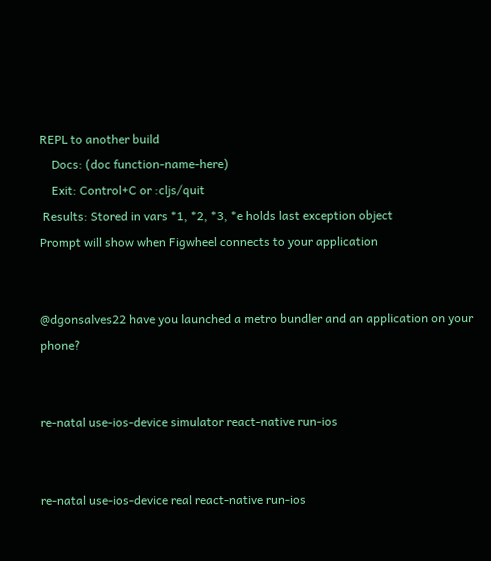REPL to another build
    Docs: (doc function-name-here)
    Exit: Control+C or :cljs/quit
 Results: Stored in vars *1, *2, *3, *e holds last exception object
Prompt will show when Figwheel connects to your application


@dgonsalves22 have you launched a metro bundler and an application on your phone?


re-natal use-ios-device simulator react-native run-ios


re-natal use-ios-device real react-native run-ios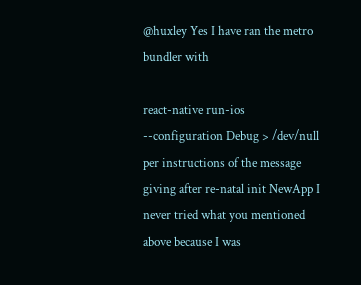@huxley Yes I have ran the metro bundler with

react-native run-ios --configuration Debug > /dev/null
per instructions of the message giving after re-natal init NewApp I never tried what you mentioned above because I was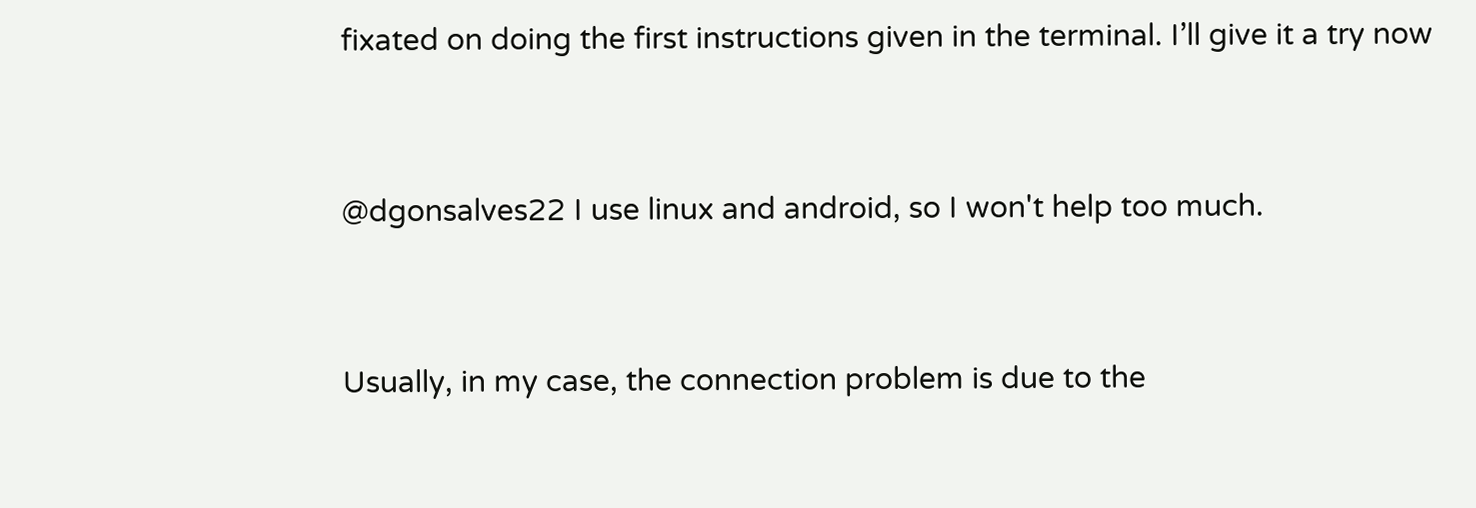fixated on doing the first instructions given in the terminal. I’ll give it a try now


@dgonsalves22 I use linux and android, so I won't help too much.


Usually, in my case, the connection problem is due to the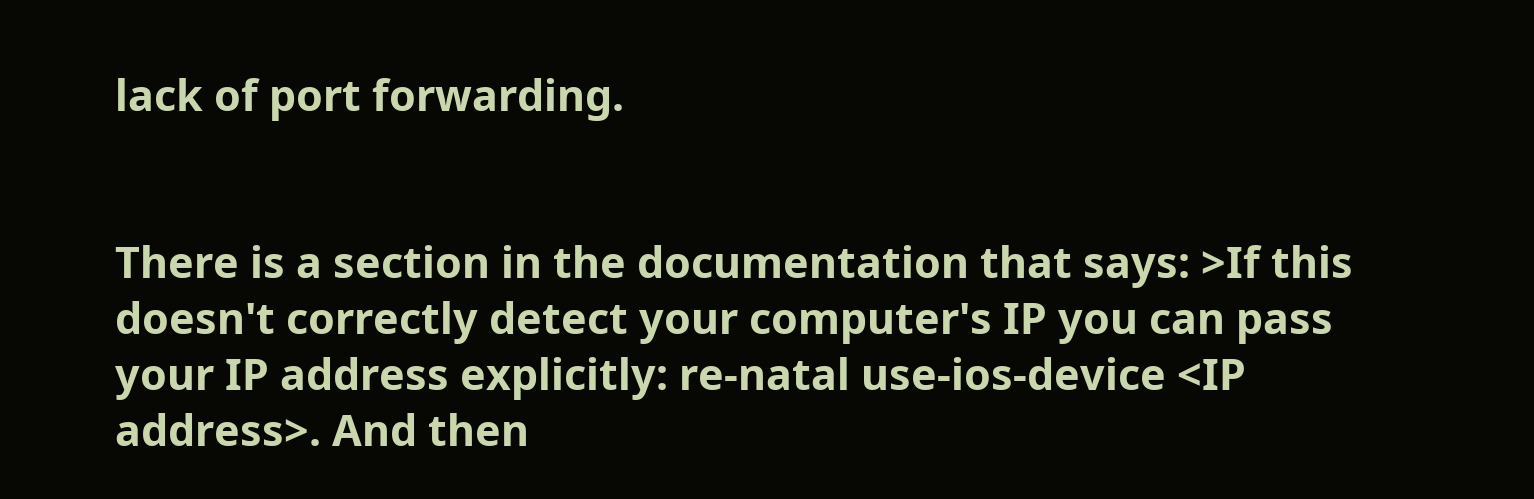lack of port forwarding.


There is a section in the documentation that says: >If this doesn't correctly detect your computer's IP you can pass your IP address explicitly: re-natal use-ios-device <IP address>. And then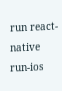run react-native run-ios